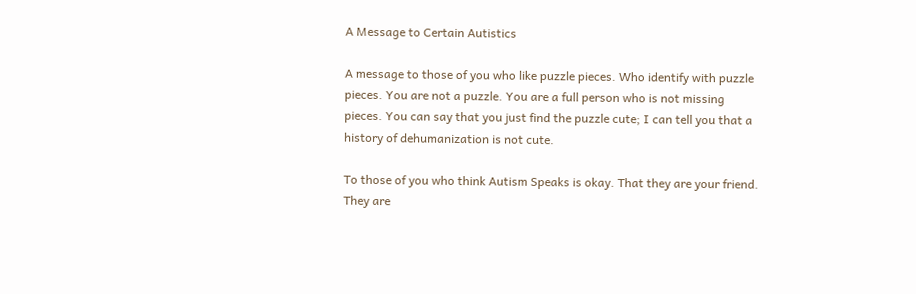A Message to Certain Autistics

A message to those of you who like puzzle pieces. Who identify with puzzle pieces. You are not a puzzle. You are a full person who is not missing pieces. You can say that you just find the puzzle cute; I can tell you that a history of dehumanization is not cute.

To those of you who think Autism Speaks is okay. That they are your friend. They are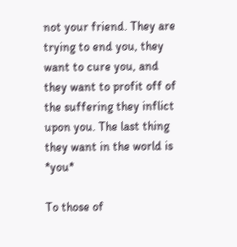not your friend. They are trying to end you, they want to cure you, and they want to profit off of the suffering they inflict upon you. The last thing they want in the world is *you*

To those of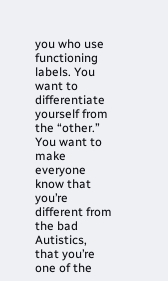you who use functioning labels. You want to differentiate yourself from the “other.” You want to make everyone know that you’re different from the bad Autistics, that you’re one of the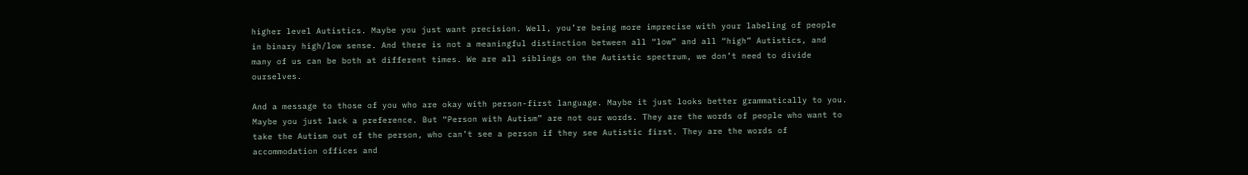higher level Autistics. Maybe you just want precision. Well, you’re being more imprecise with your labeling of people in binary high/low sense. And there is not a meaningful distinction between all “low” and all “high” Autistics, and many of us can be both at different times. We are all siblings on the Autistic spectrum, we don’t need to divide ourselves.

And a message to those of you who are okay with person-first language. Maybe it just looks better grammatically to you. Maybe you just lack a preference. But “Person with Autism” are not our words. They are the words of people who want to take the Autism out of the person, who can’t see a person if they see Autistic first. They are the words of accommodation offices and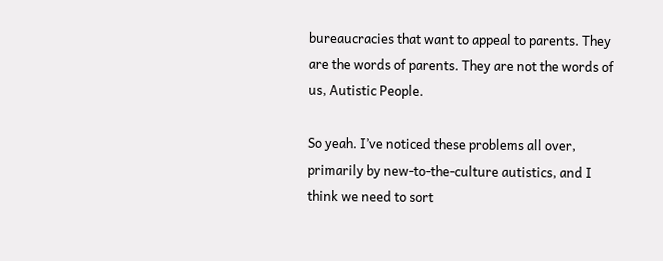bureaucracies that want to appeal to parents. They are the words of parents. They are not the words of us, Autistic People.

So yeah. I’ve noticed these problems all over, primarily by new-to-the-culture autistics, and I think we need to sort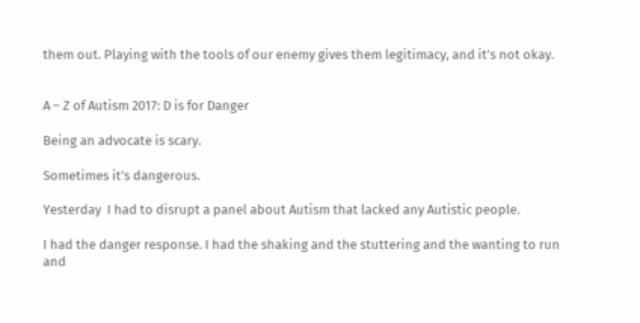them out. Playing with the tools of our enemy gives them legitimacy, and it’s not okay.


A – Z of Autism 2017: D is for Danger

Being an advocate is scary.

Sometimes it’s dangerous.

Yesterday  I had to disrupt a panel about Autism that lacked any Autistic people.

I had the danger response. I had the shaking and the stuttering and the wanting to run and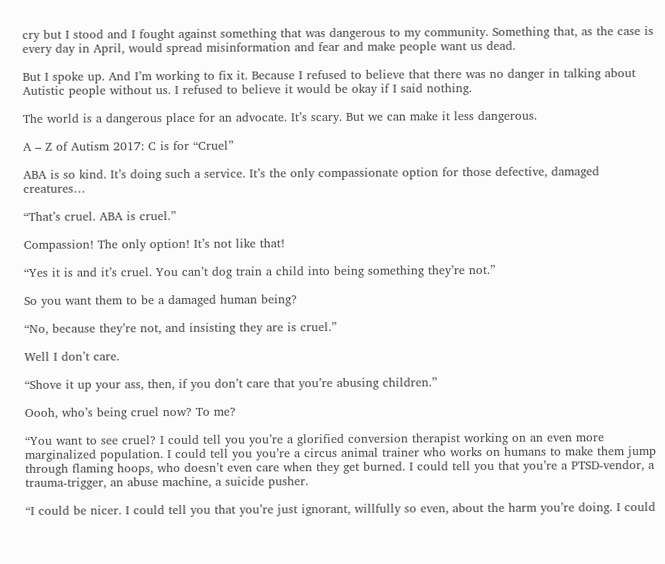cry but I stood and I fought against something that was dangerous to my community. Something that, as the case is every day in April, would spread misinformation and fear and make people want us dead.

But I spoke up. And I’m working to fix it. Because I refused to believe that there was no danger in talking about Autistic people without us. I refused to believe it would be okay if I said nothing.

The world is a dangerous place for an advocate. It’s scary. But we can make it less dangerous.

A – Z of Autism 2017: C is for “Cruel”

ABA is so kind. It’s doing such a service. It’s the only compassionate option for those defective, damaged creatures…

“That’s cruel. ABA is cruel.”

Compassion! The only option! It’s not like that!

“Yes it is and it’s cruel. You can’t dog train a child into being something they’re not.”

So you want them to be a damaged human being?

“No, because they’re not, and insisting they are is cruel.”

Well I don’t care.

“Shove it up your ass, then, if you don’t care that you’re abusing children.”

Oooh, who’s being cruel now? To me?

“You want to see cruel? I could tell you you’re a glorified conversion therapist working on an even more marginalized population. I could tell you you’re a circus animal trainer who works on humans to make them jump through flaming hoops, who doesn’t even care when they get burned. I could tell you that you’re a PTSD-vendor, a trauma-trigger, an abuse machine, a suicide pusher.

“I could be nicer. I could tell you that you’re just ignorant, willfully so even, about the harm you’re doing. I could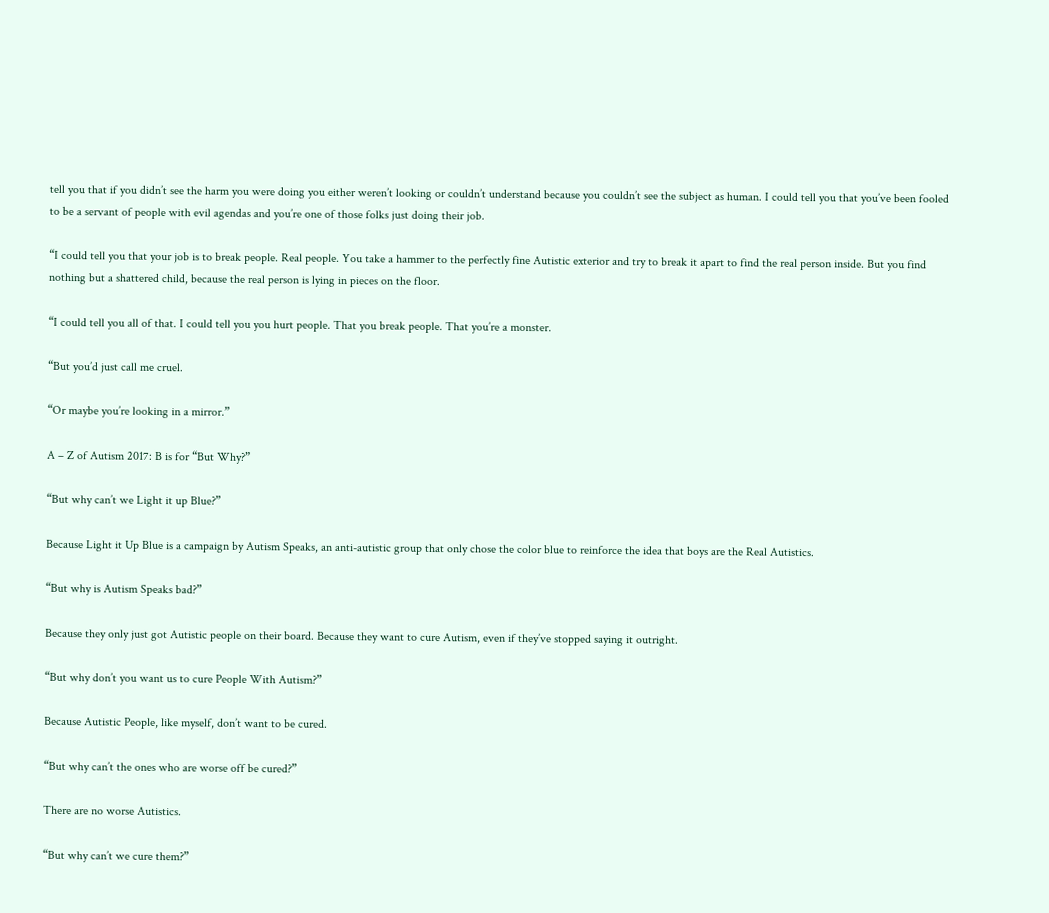tell you that if you didn’t see the harm you were doing you either weren’t looking or couldn’t understand because you couldn’t see the subject as human. I could tell you that you’ve been fooled to be a servant of people with evil agendas and you’re one of those folks just doing their job.

“I could tell you that your job is to break people. Real people. You take a hammer to the perfectly fine Autistic exterior and try to break it apart to find the real person inside. But you find nothing but a shattered child, because the real person is lying in pieces on the floor.

“I could tell you all of that. I could tell you you hurt people. That you break people. That you’re a monster.

“But you’d just call me cruel.

“Or maybe you’re looking in a mirror.”

A – Z of Autism 2017: B is for “But Why?”

“But why can’t we Light it up Blue?”

Because Light it Up Blue is a campaign by Autism Speaks, an anti-autistic group that only chose the color blue to reinforce the idea that boys are the Real Autistics.

“But why is Autism Speaks bad?”

Because they only just got Autistic people on their board. Because they want to cure Autism, even if they’ve stopped saying it outright.

“But why don’t you want us to cure People With Autism?”

Because Autistic People, like myself, don’t want to be cured.

“But why can’t the ones who are worse off be cured?”

There are no worse Autistics.

“But why can’t we cure them?”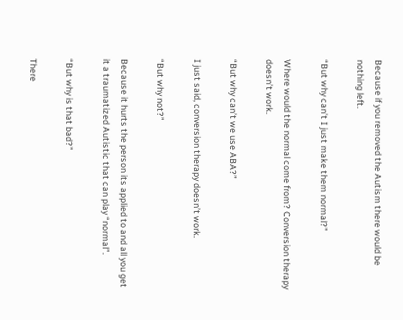Because if you removed the Autism there would be nothing left.

“But why can’t I just make them normal?”

Where would the normal come from? Conversion therapy doesn’t work.

“But why can’t we use ABA?”

I just said, conversion therapy doesn’t work.

“But why not?”

Because it hurts the person its applied to and all you get it a traumatized Autistic that can play “normal”.

“But why is that bad?”

There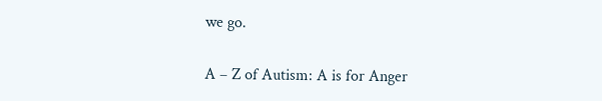we go.

A – Z of Autism: A is for Anger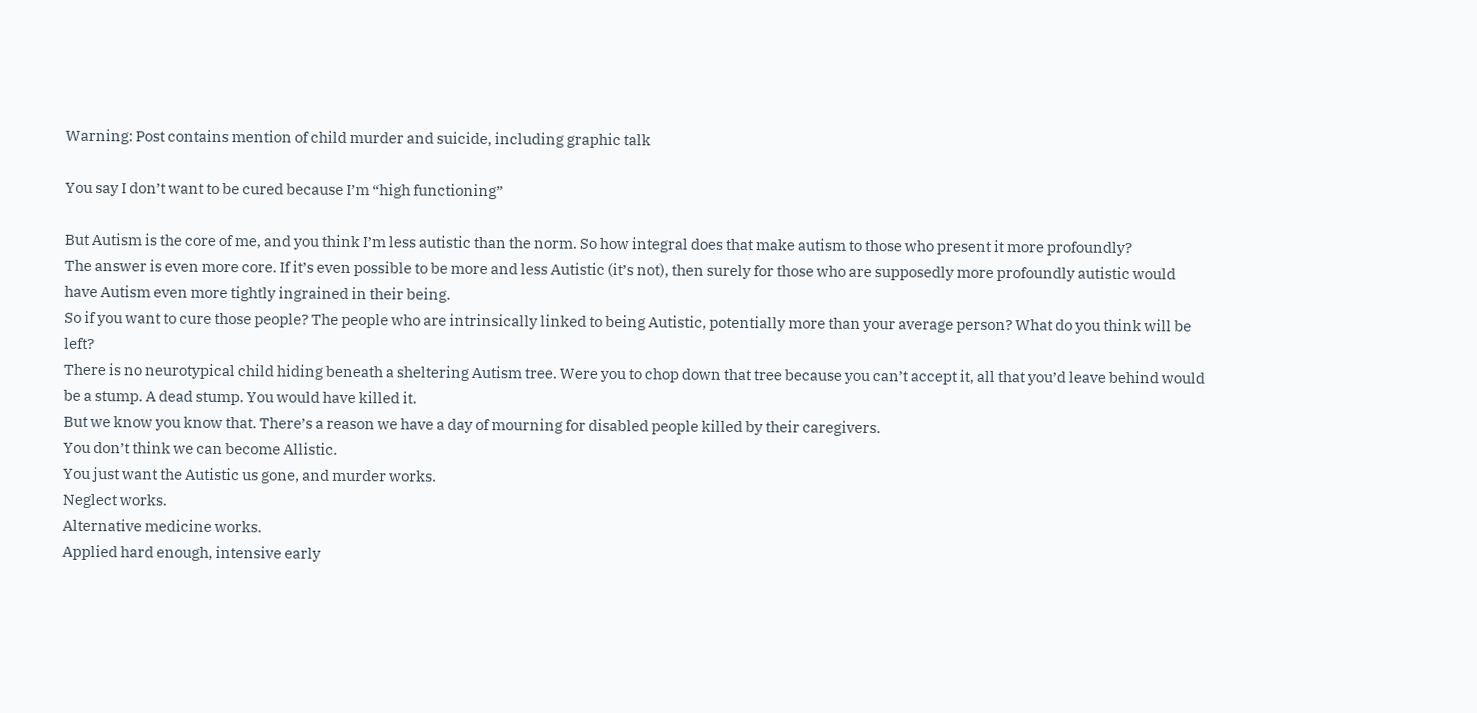Warning: Post contains mention of child murder and suicide, including graphic talk

You say I don’t want to be cured because I’m “high functioning”

But Autism is the core of me, and you think I’m less autistic than the norm. So how integral does that make autism to those who present it more profoundly?
The answer is even more core. If it’s even possible to be more and less Autistic (it’s not), then surely for those who are supposedly more profoundly autistic would have Autism even more tightly ingrained in their being.
So if you want to cure those people? The people who are intrinsically linked to being Autistic, potentially more than your average person? What do you think will be left?
There is no neurotypical child hiding beneath a sheltering Autism tree. Were you to chop down that tree because you can’t accept it, all that you’d leave behind would be a stump. A dead stump. You would have killed it.
But we know you know that. There’s a reason we have a day of mourning for disabled people killed by their caregivers.
You don’t think we can become Allistic.
You just want the Autistic us gone, and murder works.
Neglect works.
Alternative medicine works.
Applied hard enough, intensive early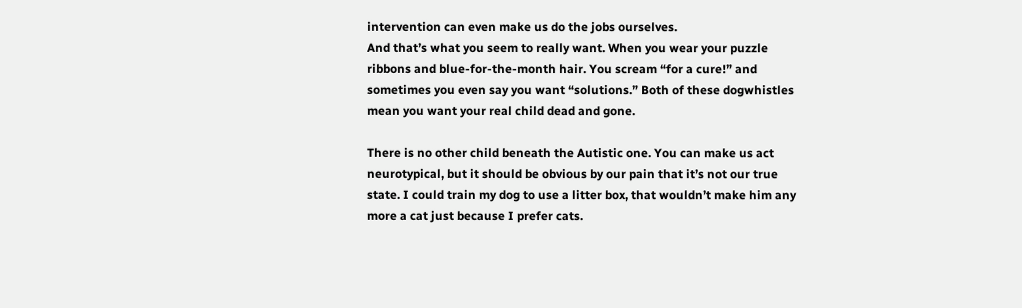intervention can even make us do the jobs ourselves.
And that’s what you seem to really want. When you wear your puzzle ribbons and blue-for-the-month hair. You scream “for a cure!” and sometimes you even say you want “solutions.” Both of these dogwhistles mean you want your real child dead and gone.

There is no other child beneath the Autistic one. You can make us act neurotypical, but it should be obvious by our pain that it’s not our true state. I could train my dog to use a litter box, that wouldn’t make him any more a cat just because I prefer cats.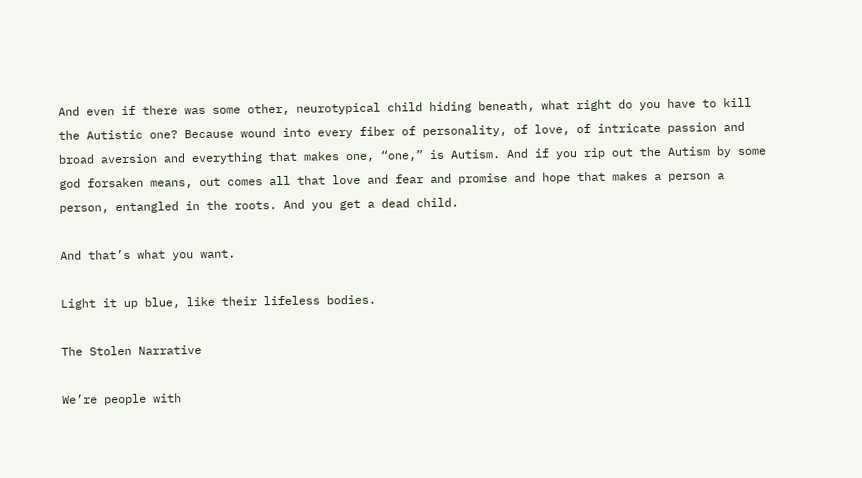And even if there was some other, neurotypical child hiding beneath, what right do you have to kill the Autistic one? Because wound into every fiber of personality, of love, of intricate passion and broad aversion and everything that makes one, “one,” is Autism. And if you rip out the Autism by some god forsaken means, out comes all that love and fear and promise and hope that makes a person a person, entangled in the roots. And you get a dead child.

And that’s what you want.

Light it up blue, like their lifeless bodies.

The Stolen Narrative

We’re people with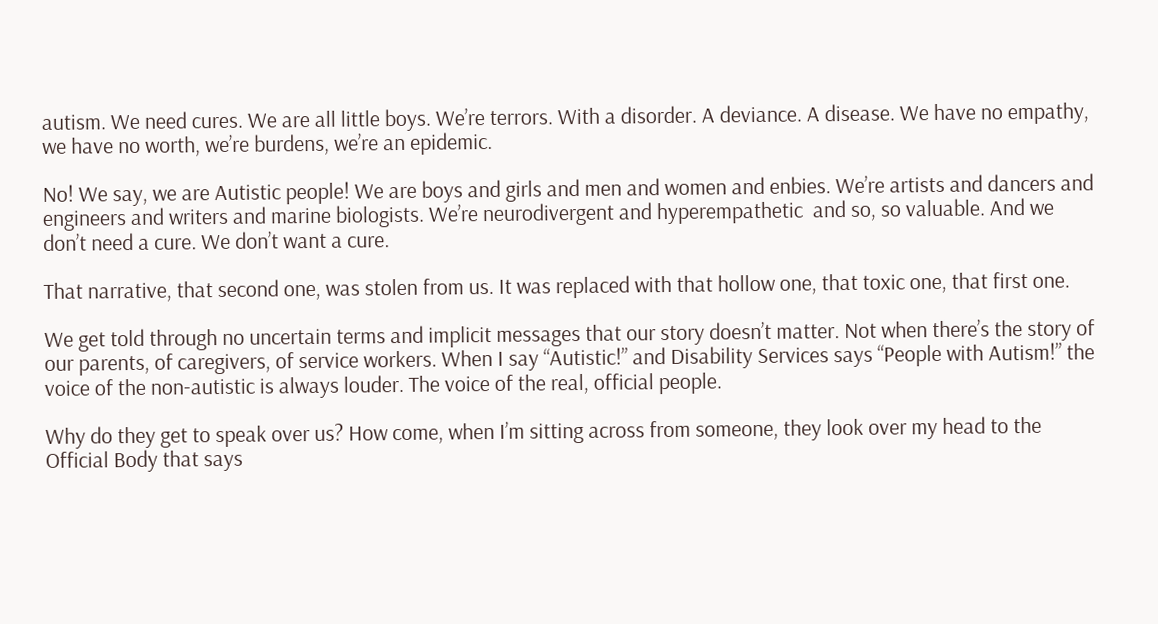autism. We need cures. We are all little boys. We’re terrors. With a disorder. A deviance. A disease. We have no empathy, we have no worth, we’re burdens, we’re an epidemic.

No! We say, we are Autistic people! We are boys and girls and men and women and enbies. We’re artists and dancers and engineers and writers and marine biologists. We’re neurodivergent and hyperempathetic  and so, so valuable. And we don’t need a cure. We don’t want a cure.

That narrative, that second one, was stolen from us. It was replaced with that hollow one, that toxic one, that first one.

We get told through no uncertain terms and implicit messages that our story doesn’t matter. Not when there’s the story of our parents, of caregivers, of service workers. When I say “Autistic!” and Disability Services says “People with Autism!” the voice of the non-autistic is always louder. The voice of the real, official people.

Why do they get to speak over us? How come, when I’m sitting across from someone, they look over my head to the Official Body that says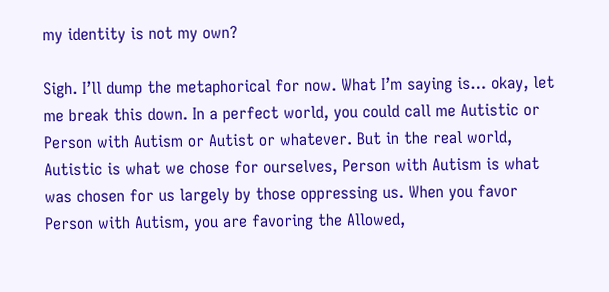my identity is not my own?

Sigh. I’ll dump the metaphorical for now. What I’m saying is… okay, let me break this down. In a perfect world, you could call me Autistic or Person with Autism or Autist or whatever. But in the real world, Autistic is what we chose for ourselves, Person with Autism is what was chosen for us largely by those oppressing us. When you favor Person with Autism, you are favoring the Allowed,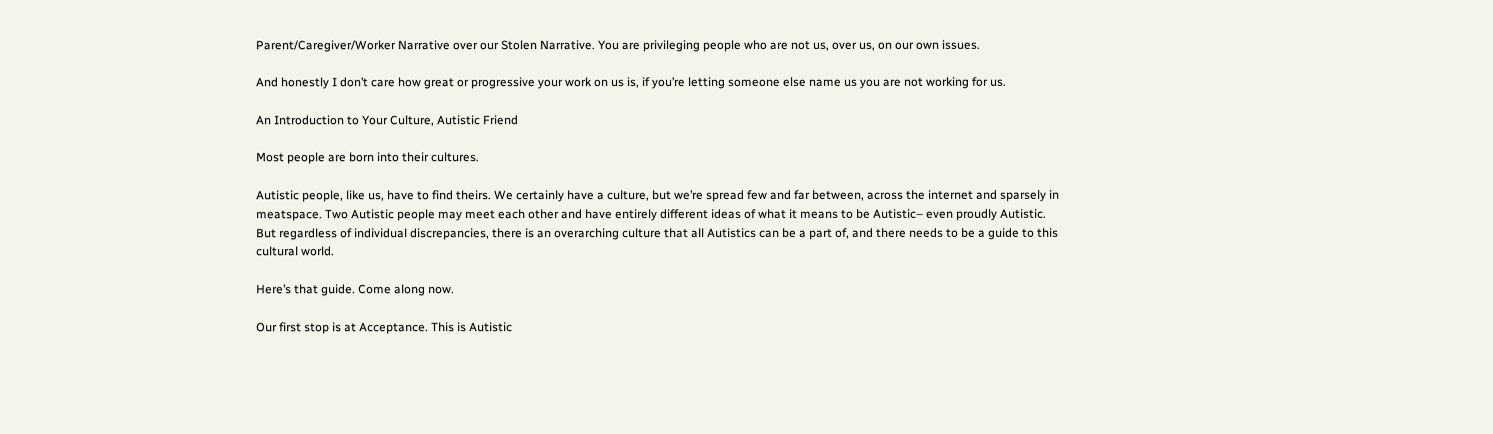Parent/Caregiver/Worker Narrative over our Stolen Narrative. You are privileging people who are not us, over us, on our own issues.

And honestly I don’t care how great or progressive your work on us is, if you’re letting someone else name us you are not working for us.

An Introduction to Your Culture, Autistic Friend

Most people are born into their cultures.

Autistic people, like us, have to find theirs. We certainly have a culture, but we’re spread few and far between, across the internet and sparsely in meatspace. Two Autistic people may meet each other and have entirely different ideas of what it means to be Autistic– even proudly Autistic. But regardless of individual discrepancies, there is an overarching culture that all Autistics can be a part of, and there needs to be a guide to this cultural world.

Here’s that guide. Come along now.

Our first stop is at Acceptance. This is Autistic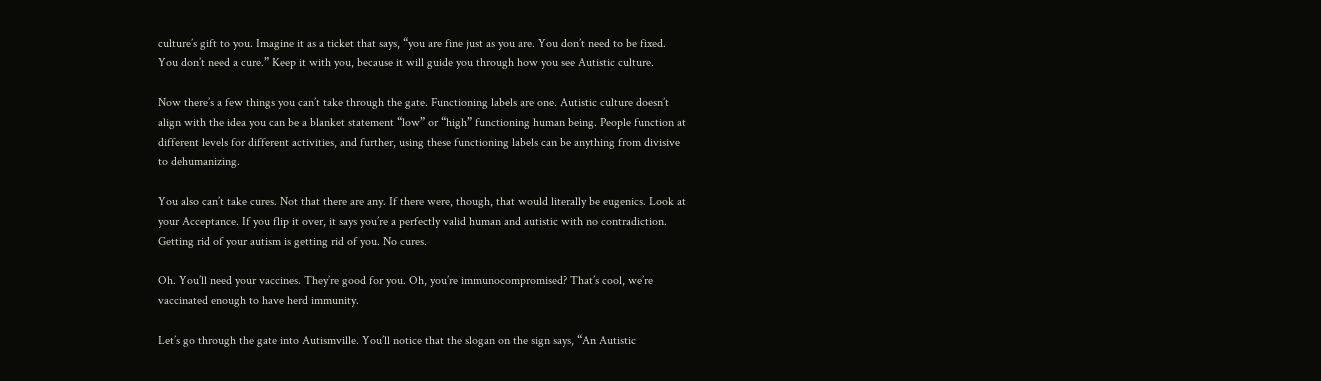culture’s gift to you. Imagine it as a ticket that says, “you are fine just as you are. You don’t need to be fixed. You don’t need a cure.” Keep it with you, because it will guide you through how you see Autistic culture.

Now there’s a few things you can’t take through the gate. Functioning labels are one. Autistic culture doesn’t align with the idea you can be a blanket statement “low” or “high” functioning human being. People function at different levels for different activities, and further, using these functioning labels can be anything from divisive to dehumanizing.

You also can’t take cures. Not that there are any. If there were, though, that would literally be eugenics. Look at your Acceptance. If you flip it over, it says you’re a perfectly valid human and autistic with no contradiction. Getting rid of your autism is getting rid of you. No cures.

Oh. You’ll need your vaccines. They’re good for you. Oh, you’re immunocompromised? That’s cool, we’re vaccinated enough to have herd immunity.

Let’s go through the gate into Autismville. You’ll notice that the slogan on the sign says, “An Autistic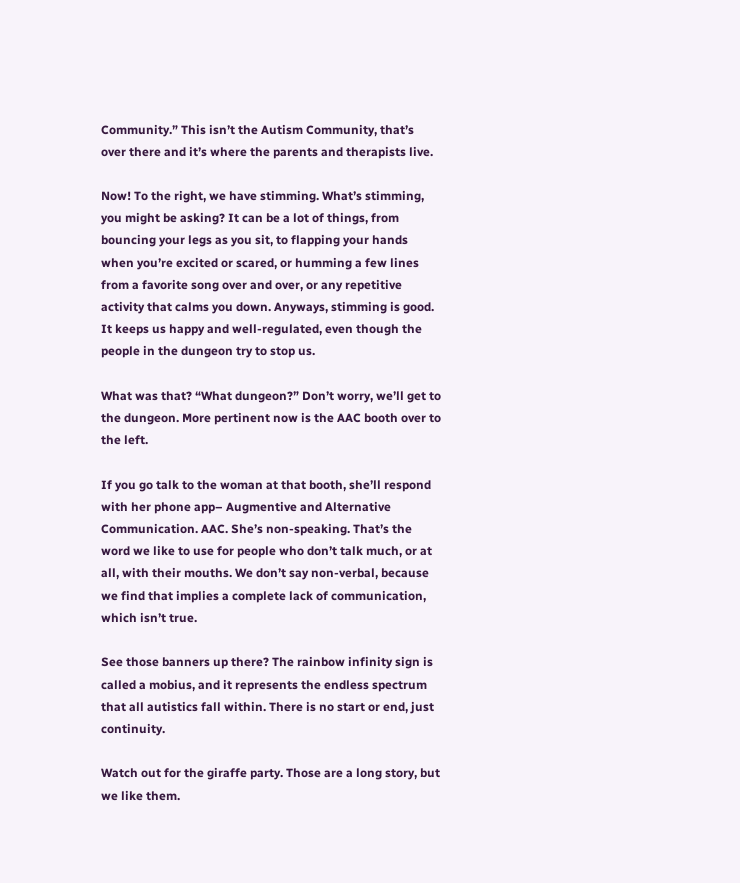Community.” This isn’t the Autism Community, that’s over there and it’s where the parents and therapists live.

Now! To the right, we have stimming. What’s stimming, you might be asking? It can be a lot of things, from bouncing your legs as you sit, to flapping your hands when you’re excited or scared, or humming a few lines from a favorite song over and over, or any repetitive activity that calms you down. Anyways, stimming is good. It keeps us happy and well-regulated, even though the people in the dungeon try to stop us.

What was that? “What dungeon?” Don’t worry, we’ll get to the dungeon. More pertinent now is the AAC booth over to the left.

If you go talk to the woman at that booth, she’ll respond with her phone app– Augmentive and Alternative Communication. AAC. She’s non-speaking. That’s the word we like to use for people who don’t talk much, or at all, with their mouths. We don’t say non-verbal, because we find that implies a complete lack of communication, which isn’t true.

See those banners up there? The rainbow infinity sign is called a mobius, and it represents the endless spectrum that all autistics fall within. There is no start or end, just continuity.

Watch out for the giraffe party. Those are a long story, but we like them.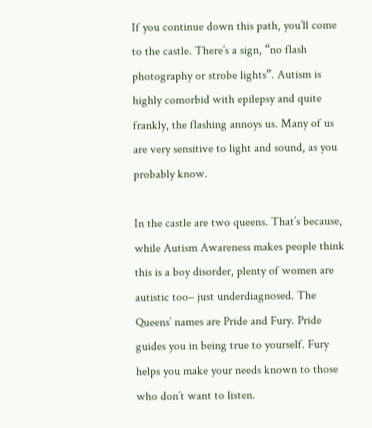If you continue down this path, you’ll come to the castle. There’s a sign, “no flash photography or strobe lights”. Autism is highly comorbid with epilepsy and quite frankly, the flashing annoys us. Many of us are very sensitive to light and sound, as you probably know.

In the castle are two queens. That’s because, while Autism Awareness makes people think this is a boy disorder, plenty of women are autistic too– just underdiagnosed. The Queens’ names are Pride and Fury. Pride guides you in being true to yourself. Fury helps you make your needs known to those who don’t want to listen.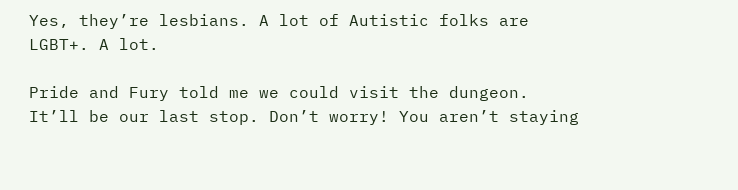Yes, they’re lesbians. A lot of Autistic folks are LGBT+. A lot.

Pride and Fury told me we could visit the dungeon. It’ll be our last stop. Don’t worry! You aren’t staying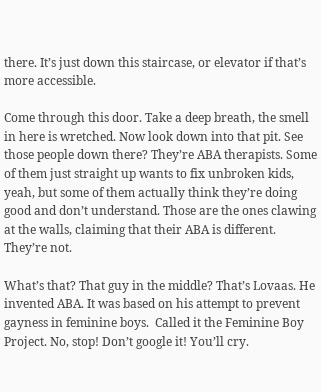there. It’s just down this staircase, or elevator if that’s more accessible.

Come through this door. Take a deep breath, the smell in here is wretched. Now look down into that pit. See those people down there? They’re ABA therapists. Some of them just straight up wants to fix unbroken kids, yeah, but some of them actually think they’re doing good and don’t understand. Those are the ones clawing at the walls, claiming that their ABA is different. They’re not.

What’s that? That guy in the middle? That’s Lovaas. He invented ABA. It was based on his attempt to prevent gayness in feminine boys.  Called it the Feminine Boy Project. No, stop! Don’t google it! You’ll cry.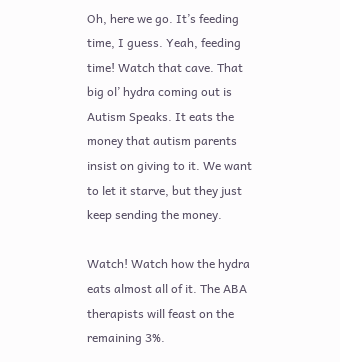Oh, here we go. It’s feeding time, I guess. Yeah, feeding time! Watch that cave. That big ol’ hydra coming out is Autism Speaks. It eats the money that autism parents insist on giving to it. We want to let it starve, but they just keep sending the money.

Watch! Watch how the hydra eats almost all of it. The ABA therapists will feast on the remaining 3%.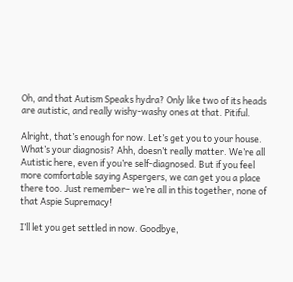Oh, and that Autism Speaks hydra? Only like two of its heads are autistic, and really wishy-washy ones at that. Pitiful.

Alright, that’s enough for now. Let’s get you to your house. What’s your diagnosis? Ahh, doesn’t really matter. We’re all Autistic here, even if you’re self-diagnosed. But if you feel more comfortable saying Aspergers, we can get you a place there too. Just remember– we’re all in this together, none of that Aspie Supremacy!

I’ll let you get settled in now. Goodbye,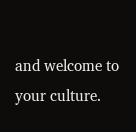and welcome to your culture.